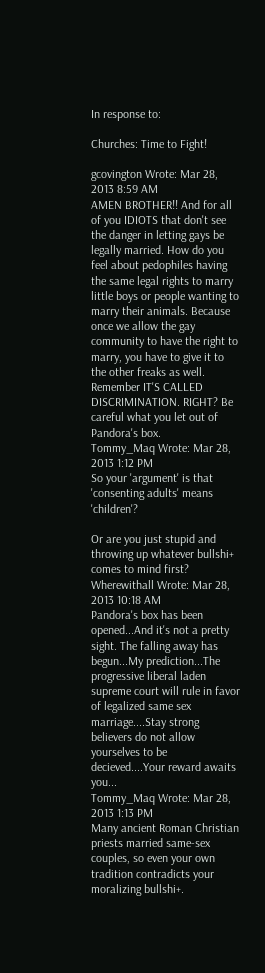In response to:

Churches: Time to Fight!

gcovington Wrote: Mar 28, 2013 8:59 AM
AMEN BROTHER!! And for all of you IDIOTS that don't see the danger in letting gays be legally married. How do you feel about pedophiles having the same legal rights to marry little boys or people wanting to marry their animals. Because once we allow the gay community to have the right to marry, you have to give it to the other freaks as well. Remember IT'S CALLED DISCRIMINATION. RIGHT? Be careful what you let out of Pandora's box.
Tommy_Maq Wrote: Mar 28, 2013 1:12 PM
So your 'argument' is that 'consenting adults' means 'children'?

Or are you just stupid and throwing up whatever bullshi+ comes to mind first?
Wherewithall Wrote: Mar 28, 2013 10:18 AM
Pandora's box has been opened...And it's not a pretty sight. The falling away has begun...My prediction...The progressive liberal laden supreme court will rule in favor of legalized same sex marriage....Stay strong believers do not allow yourselves to be decieved....Your reward awaits you...
Tommy_Maq Wrote: Mar 28, 2013 1:13 PM
Many ancient Roman Christian priests married same-sex couples, so even your own tradition contradicts your moralizing bullshi+.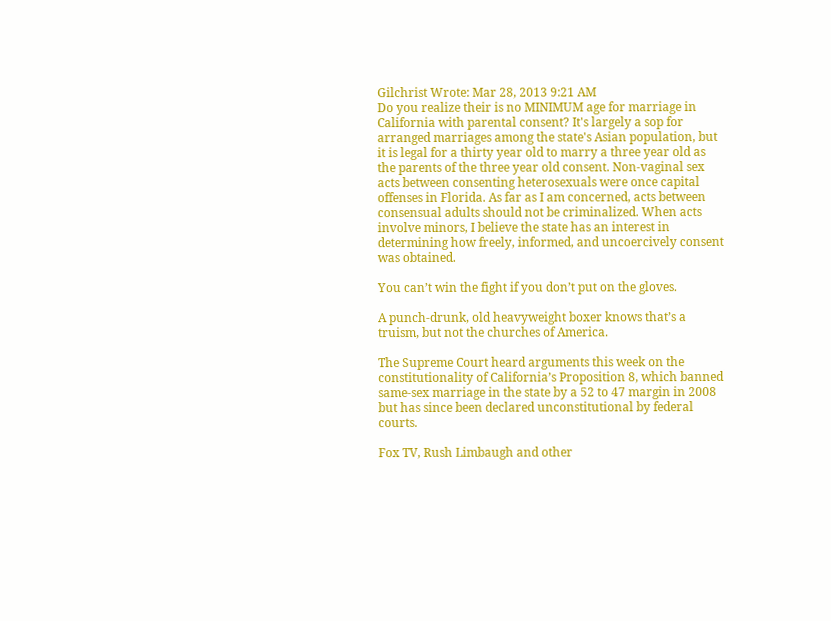Gilchrist Wrote: Mar 28, 2013 9:21 AM
Do you realize their is no MINIMUM age for marriage in California with parental consent? It's largely a sop for arranged marriages among the state's Asian population, but it is legal for a thirty year old to marry a three year old as the parents of the three year old consent. Non-vaginal sex acts between consenting heterosexuals were once capital offenses in Florida. As far as I am concerned, acts between consensual adults should not be criminalized. When acts involve minors, I believe the state has an interest in determining how freely, informed, and uncoercively consent was obtained.

You can’t win the fight if you don’t put on the gloves.

A punch-drunk, old heavyweight boxer knows that’s a truism, but not the churches of America.

The Supreme Court heard arguments this week on the constitutionality of California’s Proposition 8, which banned same-sex marriage in the state by a 52 to 47 margin in 2008 but has since been declared unconstitutional by federal courts.

Fox TV, Rush Limbaugh and other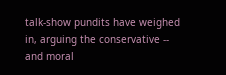talk-show pundits have weighed in, arguing the conservative -- and moral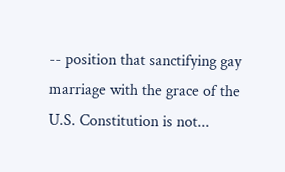-- position that sanctifying gay marriage with the grace of the U.S. Constitution is not...